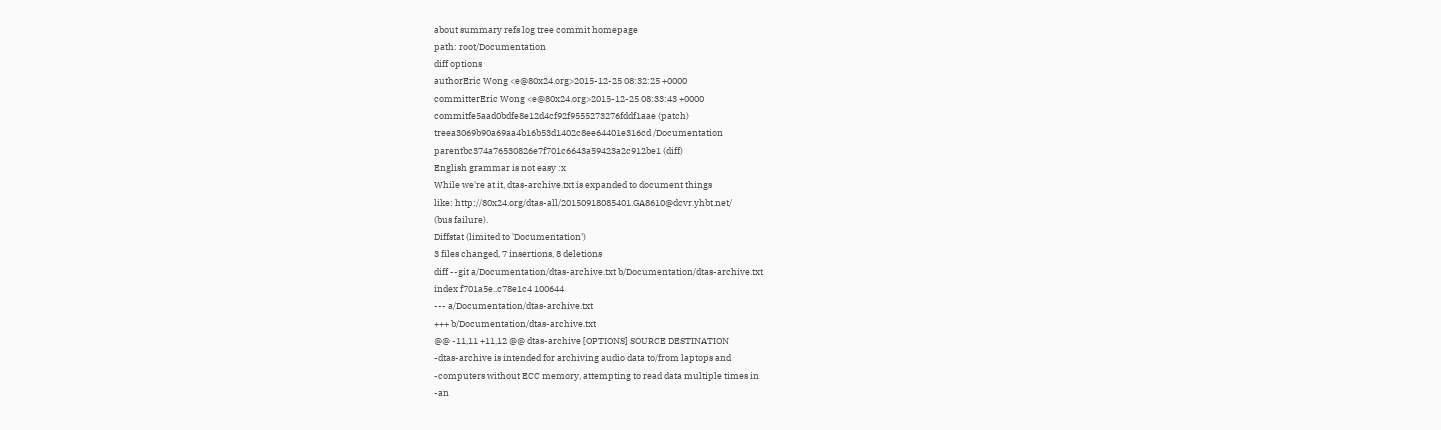about summary refs log tree commit homepage
path: root/Documentation
diff options
authorEric Wong <e@80x24.org>2015-12-25 08:32:25 +0000
committerEric Wong <e@80x24.org>2015-12-25 08:33:43 +0000
commitfe5aad0bdfe8e12d4cf92f9555273276fddf1aae (patch)
treea3069b90a69aa4b16b53d1402c8ee64401e316cd /Documentation
parentbc374a76530826e7f701c6643a59423a2c912be1 (diff)
English grammar is not easy :x
While we're at it, dtas-archive.txt is expanded to document things
like: http://80x24.org/dtas-all/20150918085401.GA8610@dcvr.yhbt.net/
(bus failure).
Diffstat (limited to 'Documentation')
3 files changed, 7 insertions, 8 deletions
diff --git a/Documentation/dtas-archive.txt b/Documentation/dtas-archive.txt
index f701a5e..c78e1c4 100644
--- a/Documentation/dtas-archive.txt
+++ b/Documentation/dtas-archive.txt
@@ -11,11 +11,12 @@ dtas-archive [OPTIONS] SOURCE DESTINATION
-dtas-archive is intended for archiving audio data to/from laptops and
-computers without ECC memory, attempting to read data multiple times in
-an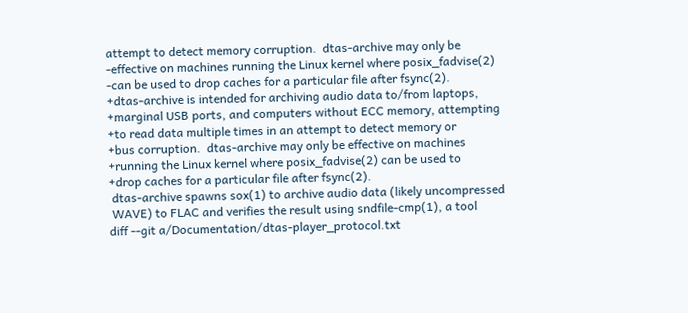attempt to detect memory corruption.  dtas-archive may only be
-effective on machines running the Linux kernel where posix_fadvise(2)
-can be used to drop caches for a particular file after fsync(2).
+dtas-archive is intended for archiving audio data to/from laptops,
+marginal USB ports, and computers without ECC memory, attempting
+to read data multiple times in an attempt to detect memory or
+bus corruption.  dtas-archive may only be effective on machines
+running the Linux kernel where posix_fadvise(2) can be used to
+drop caches for a particular file after fsync(2).
 dtas-archive spawns sox(1) to archive audio data (likely uncompressed
 WAVE) to FLAC and verifies the result using sndfile-cmp(1), a tool
diff --git a/Documentation/dtas-player_protocol.txt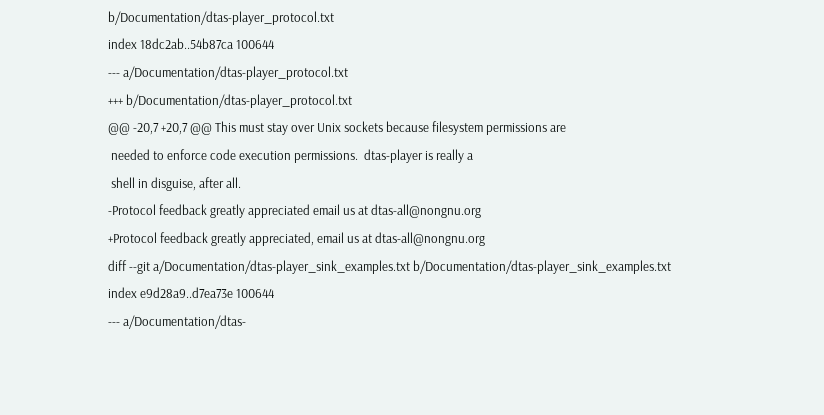b/Documentation/dtas-player_protocol.txt
index 18dc2ab..54b87ca 100644
--- a/Documentation/dtas-player_protocol.txt
+++ b/Documentation/dtas-player_protocol.txt
@@ -20,7 +20,7 @@ This must stay over Unix sockets because filesystem permissions are
 needed to enforce code execution permissions.  dtas-player is really a
 shell in disguise, after all.
-Protocol feedback greatly appreciated email us at dtas-all@nongnu.org
+Protocol feedback greatly appreciated, email us at dtas-all@nongnu.org
diff --git a/Documentation/dtas-player_sink_examples.txt b/Documentation/dtas-player_sink_examples.txt
index e9d28a9..d7ea73e 100644
--- a/Documentation/dtas-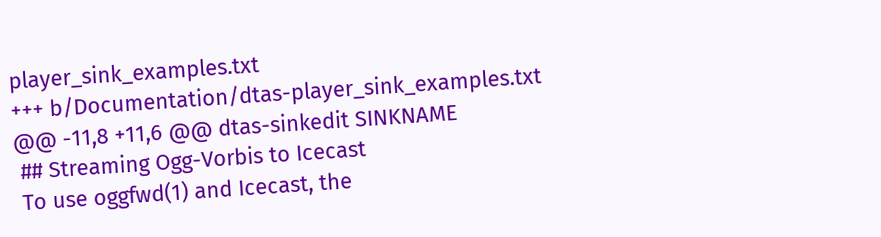player_sink_examples.txt
+++ b/Documentation/dtas-player_sink_examples.txt
@@ -11,8 +11,6 @@ dtas-sinkedit SINKNAME
 ## Streaming Ogg-Vorbis to Icecast
 To use oggfwd(1) and Icecast, the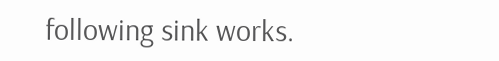following sink works.